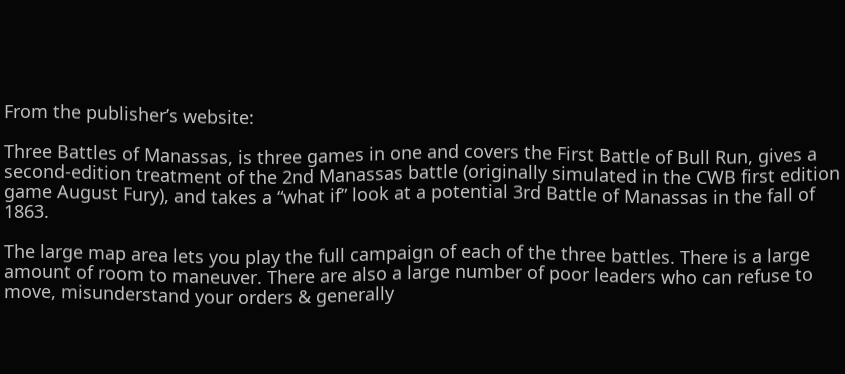From the publisher’s website:

Three Battles of Manassas, is three games in one and covers the First Battle of Bull Run, gives a second-edition treatment of the 2nd Manassas battle (originally simulated in the CWB first edition game August Fury), and takes a “what if” look at a potential 3rd Battle of Manassas in the fall of 1863.

The large map area lets you play the full campaign of each of the three battles. There is a large amount of room to maneuver. There are also a large number of poor leaders who can refuse to move, misunderstand your orders & generally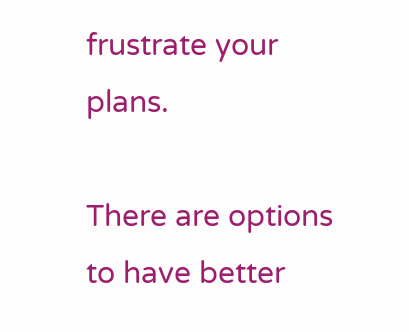frustrate your plans.

There are options to have better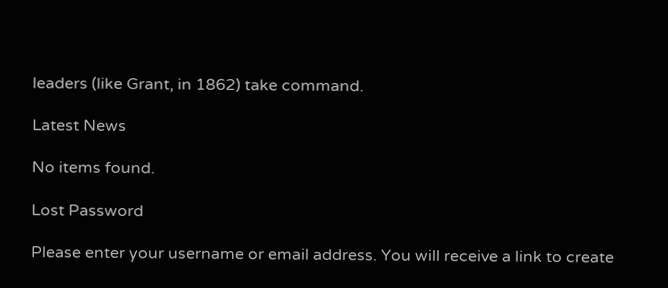leaders (like Grant, in 1862) take command.

Latest News

No items found.

Lost Password

Please enter your username or email address. You will receive a link to create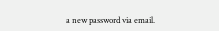a new password via email.